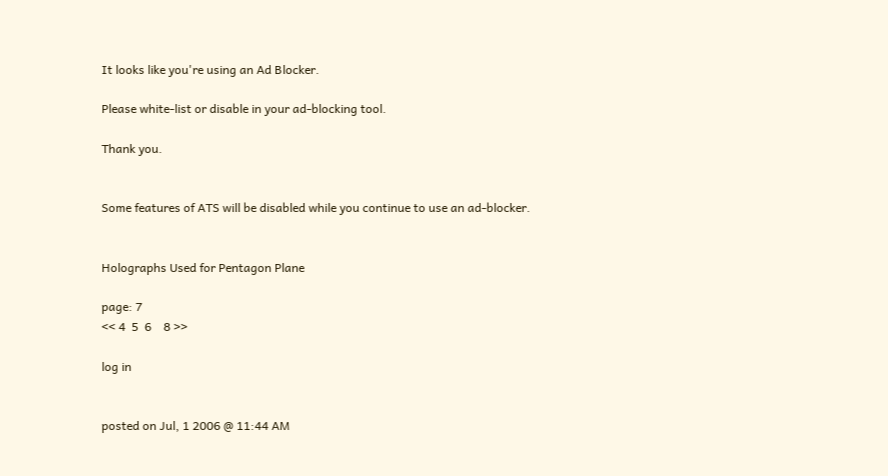It looks like you're using an Ad Blocker.

Please white-list or disable in your ad-blocking tool.

Thank you.


Some features of ATS will be disabled while you continue to use an ad-blocker.


Holographs Used for Pentagon Plane

page: 7
<< 4  5  6    8 >>

log in


posted on Jul, 1 2006 @ 11:44 AM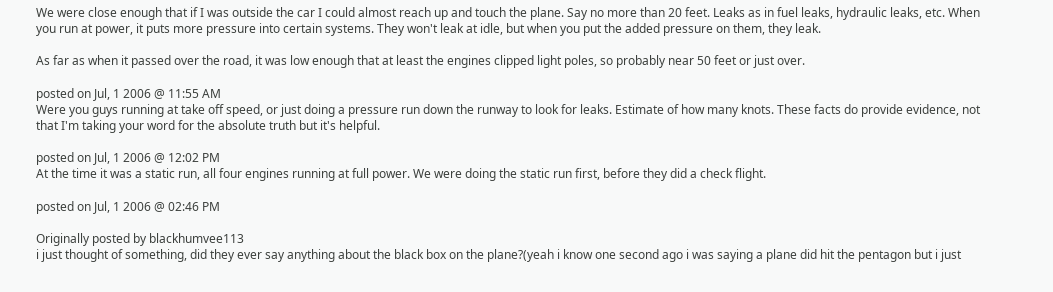We were close enough that if I was outside the car I could almost reach up and touch the plane. Say no more than 20 feet. Leaks as in fuel leaks, hydraulic leaks, etc. When you run at power, it puts more pressure into certain systems. They won't leak at idle, but when you put the added pressure on them, they leak.

As far as when it passed over the road, it was low enough that at least the engines clipped light poles, so probably near 50 feet or just over.

posted on Jul, 1 2006 @ 11:55 AM
Were you guys running at take off speed, or just doing a pressure run down the runway to look for leaks. Estimate of how many knots. These facts do provide evidence, not that I'm taking your word for the absolute truth but it's helpful.

posted on Jul, 1 2006 @ 12:02 PM
At the time it was a static run, all four engines running at full power. We were doing the static run first, before they did a check flight.

posted on Jul, 1 2006 @ 02:46 PM

Originally posted by blackhumvee113
i just thought of something, did they ever say anything about the black box on the plane?(yeah i know one second ago i was saying a plane did hit the pentagon but i just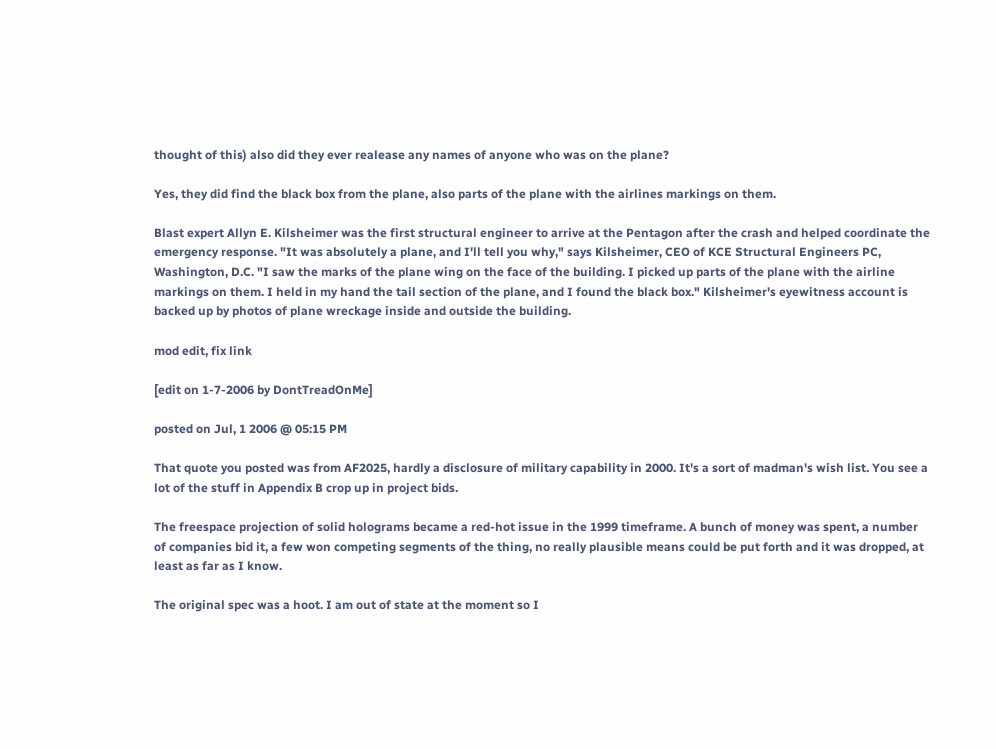thought of this) also did they ever realease any names of anyone who was on the plane?

Yes, they did find the black box from the plane, also parts of the plane with the airlines markings on them.

Blast expert Allyn E. Kilsheimer was the first structural engineer to arrive at the Pentagon after the crash and helped coordinate the emergency response. "It was absolutely a plane, and I'll tell you why," says Kilsheimer, CEO of KCE Structural Engineers PC, Washington, D.C. "I saw the marks of the plane wing on the face of the building. I picked up parts of the plane with the airline markings on them. I held in my hand the tail section of the plane, and I found the black box." Kilsheimer's eyewitness account is backed up by photos of plane wreckage inside and outside the building.

mod edit, fix link

[edit on 1-7-2006 by DontTreadOnMe]

posted on Jul, 1 2006 @ 05:15 PM

That quote you posted was from AF2025, hardly a disclosure of military capability in 2000. It's a sort of madman's wish list. You see a lot of the stuff in Appendix B crop up in project bids.

The freespace projection of solid holograms became a red-hot issue in the 1999 timeframe. A bunch of money was spent, a number of companies bid it, a few won competing segments of the thing, no really plausible means could be put forth and it was dropped, at least as far as I know.

The original spec was a hoot. I am out of state at the moment so I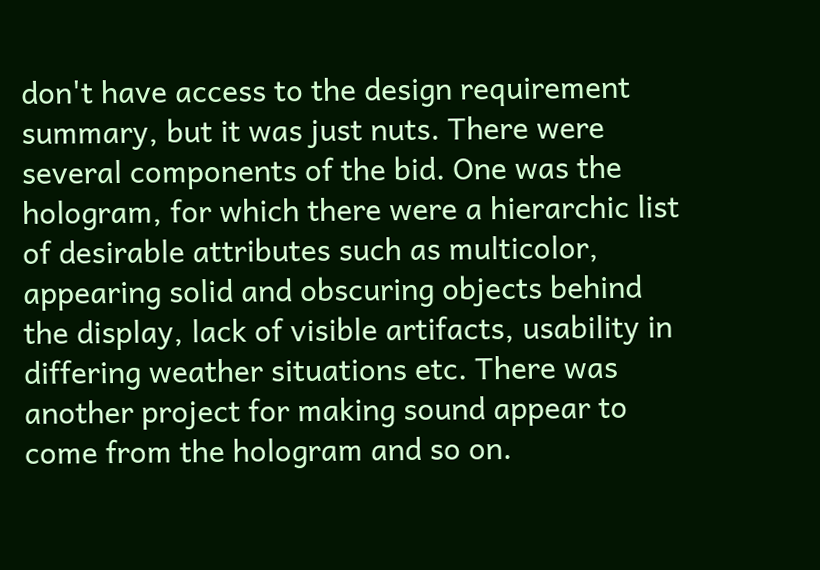don't have access to the design requirement summary, but it was just nuts. There were several components of the bid. One was the hologram, for which there were a hierarchic list of desirable attributes such as multicolor, appearing solid and obscuring objects behind the display, lack of visible artifacts, usability in differing weather situations etc. There was another project for making sound appear to come from the hologram and so on.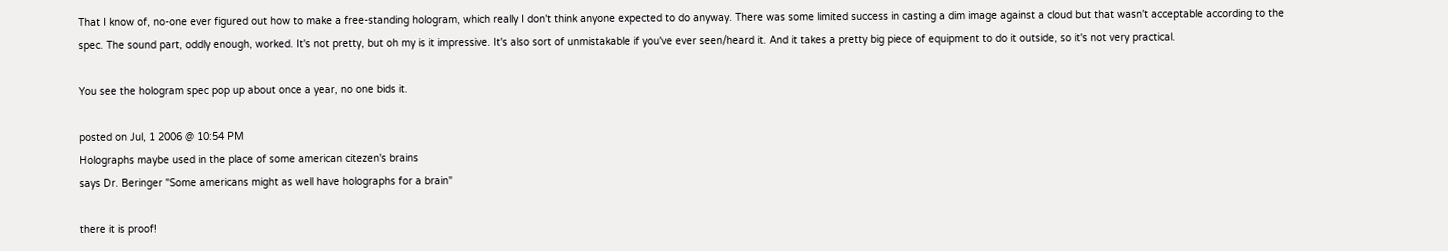That I know of, no-one ever figured out how to make a free-standing hologram, which really I don't think anyone expected to do anyway. There was some limited success in casting a dim image against a cloud but that wasn't acceptable according to the spec. The sound part, oddly enough, worked. It's not pretty, but oh my is it impressive. It's also sort of unmistakable if you've ever seen/heard it. And it takes a pretty big piece of equipment to do it outside, so it's not very practical.

You see the hologram spec pop up about once a year, no one bids it.

posted on Jul, 1 2006 @ 10:54 PM
Holographs maybe used in the place of some american citezen's brains
says Dr. Beringer "Some americans might as well have holographs for a brain"

there it is proof!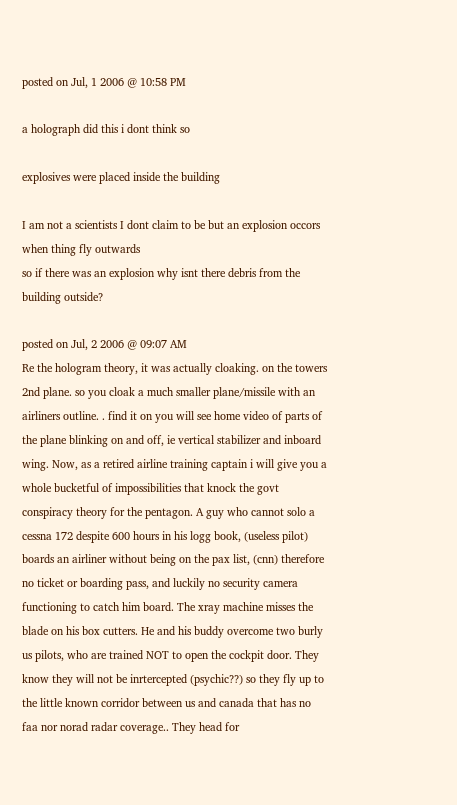posted on Jul, 1 2006 @ 10:58 PM

a holograph did this i dont think so

explosives were placed inside the building

I am not a scientists I dont claim to be but an explosion occors when thing fly outwards
so if there was an explosion why isnt there debris from the building outside?

posted on Jul, 2 2006 @ 09:07 AM
Re the hologram theory, it was actually cloaking. on the towers 2nd plane. so you cloak a much smaller plane/missile with an airliners outline. . find it on you will see home video of parts of the plane blinking on and off, ie vertical stabilizer and inboard wing. Now, as a retired airline training captain i will give you a whole bucketful of impossibilities that knock the govt conspiracy theory for the pentagon. A guy who cannot solo a cessna 172 despite 600 hours in his logg book, (useless pilot) boards an airliner without being on the pax list, (cnn) therefore no ticket or boarding pass, and luckily no security camera functioning to catch him board. The xray machine misses the blade on his box cutters. He and his buddy overcome two burly us pilots, who are trained NOT to open the cockpit door. They know they will not be inrtercepted (psychic??) so they fly up to the little known corridor between us and canada that has no faa nor norad radar coverage.. They head for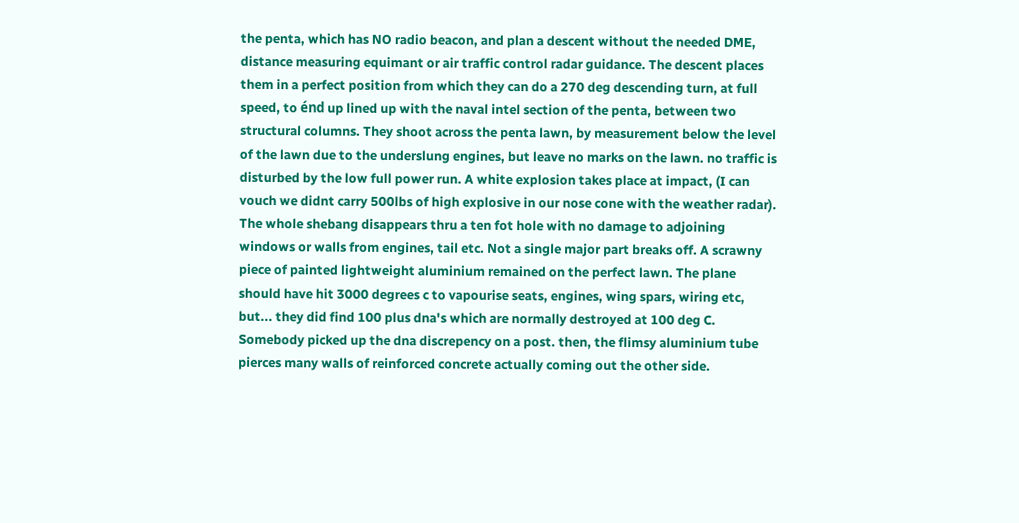the penta, which has NO radio beacon, and plan a descent without the needed DME, distance measuring equimant or air traffic control radar guidance. The descent places them in a perfect position from which they can do a 270 deg descending turn, at full speed, to énd up lined up with the naval intel section of the penta, between two structural columns. They shoot across the penta lawn, by measurement below the level of the lawn due to the underslung engines, but leave no marks on the lawn. no traffic is disturbed by the low full power run. A white explosion takes place at impact, (I can vouch we didnt carry 500lbs of high explosive in our nose cone with the weather radar). The whole shebang disappears thru a ten fot hole with no damage to adjoining windows or walls from engines, tail etc. Not a single major part breaks off. A scrawny piece of painted lightweight aluminium remained on the perfect lawn. The plane should have hit 3000 degrees c to vapourise seats, engines, wing spars, wiring etc, but... they did find 100 plus dna's which are normally destroyed at 100 deg C. Somebody picked up the dna discrepency on a post. then, the flimsy aluminium tube pierces many walls of reinforced concrete actually coming out the other side.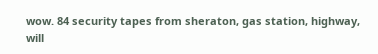wow. 84 security tapes from sheraton, gas station, highway, will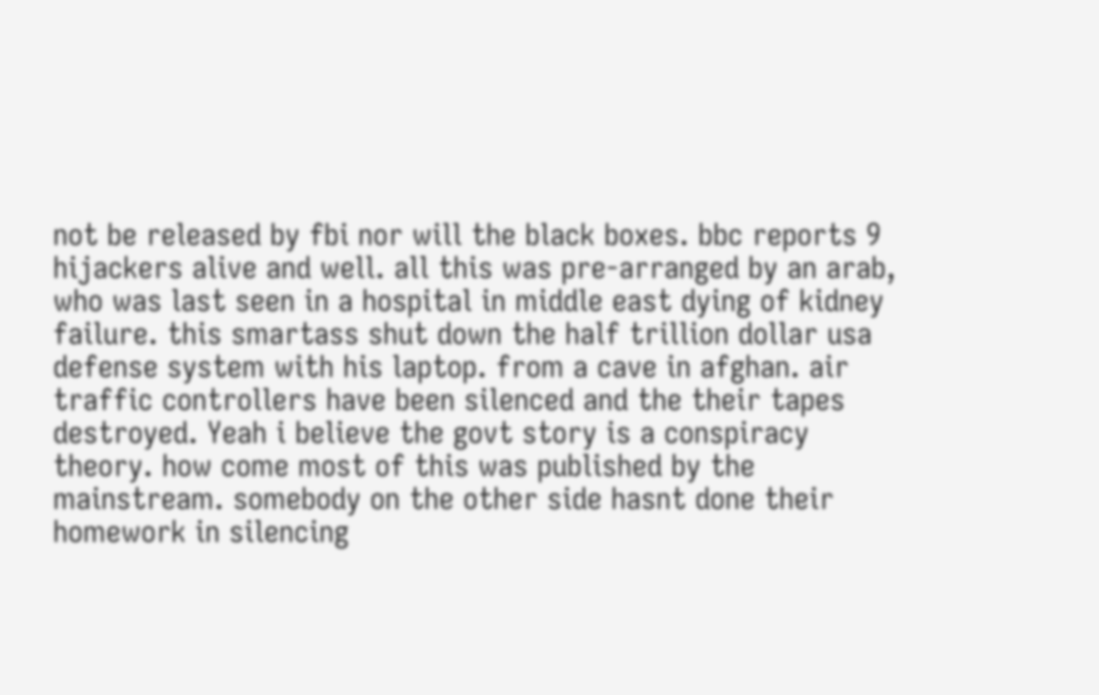not be released by fbi nor will the black boxes. bbc reports 9 hijackers alive and well. all this was pre-arranged by an arab, who was last seen in a hospital in middle east dying of kidney failure. this smartass shut down the half trillion dollar usa defense system with his laptop. from a cave in afghan. air traffic controllers have been silenced and the their tapes destroyed. Yeah i believe the govt story is a conspiracy theory. how come most of this was published by the mainstream. somebody on the other side hasnt done their homework in silencing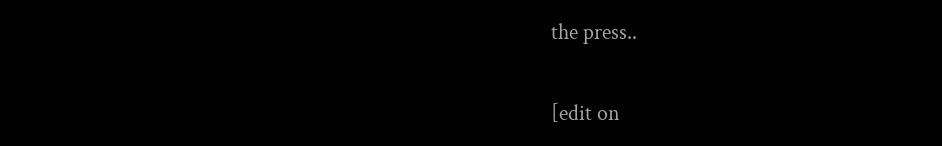the press..

[edit on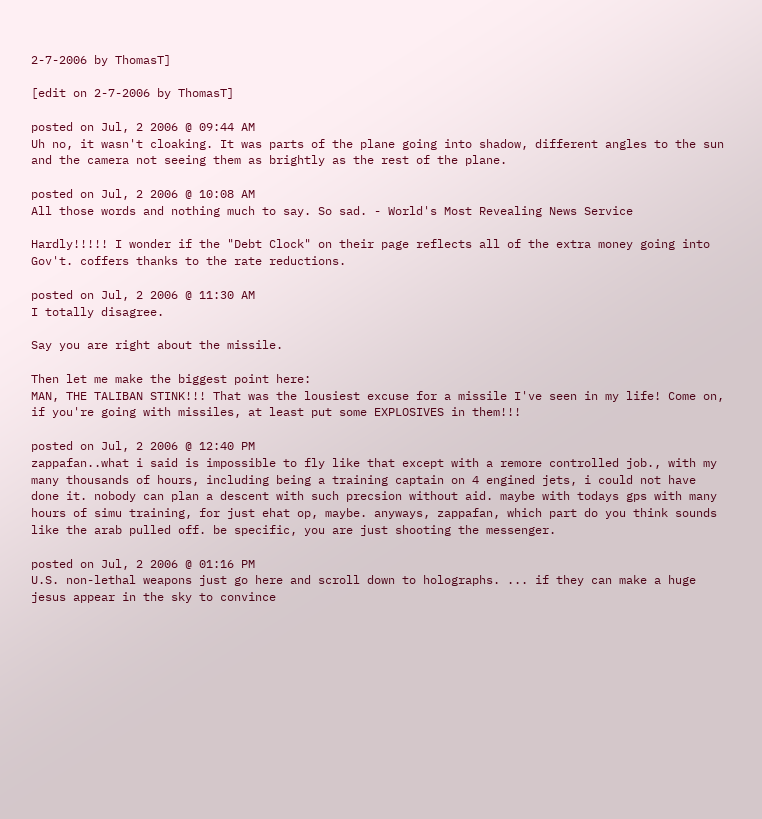2-7-2006 by ThomasT]

[edit on 2-7-2006 by ThomasT]

posted on Jul, 2 2006 @ 09:44 AM
Uh no, it wasn't cloaking. It was parts of the plane going into shadow, different angles to the sun and the camera not seeing them as brightly as the rest of the plane.

posted on Jul, 2 2006 @ 10:08 AM
All those words and nothing much to say. So sad. - World's Most Revealing News Service

Hardly!!!!! I wonder if the "Debt Clock" on their page reflects all of the extra money going into Gov't. coffers thanks to the rate reductions.

posted on Jul, 2 2006 @ 11:30 AM
I totally disagree.

Say you are right about the missile.

Then let me make the biggest point here:
MAN, THE TALIBAN STINK!!! That was the lousiest excuse for a missile I've seen in my life! Come on, if you're going with missiles, at least put some EXPLOSIVES in them!!!

posted on Jul, 2 2006 @ 12:40 PM
zappafan..what i said is impossible to fly like that except with a remore controlled job., with my many thousands of hours, including being a training captain on 4 engined jets, i could not have done it. nobody can plan a descent with such precsion without aid. maybe with todays gps with many hours of simu training, for just ehat op, maybe. anyways, zappafan, which part do you think sounds like the arab pulled off. be specific, you are just shooting the messenger.

posted on Jul, 2 2006 @ 01:16 PM
U.S. non-lethal weapons just go here and scroll down to holographs. ... if they can make a huge jesus appear in the sky to convince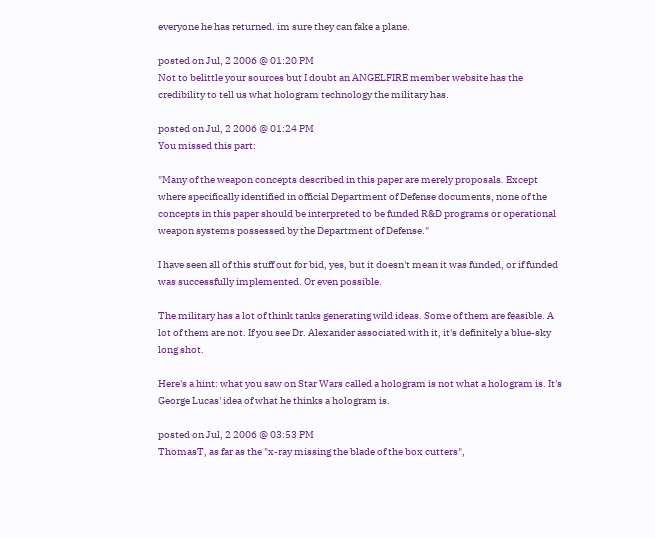everyone he has returned. im sure they can fake a plane.

posted on Jul, 2 2006 @ 01:20 PM
Not to belittle your sources but I doubt an ANGELFIRE member website has the credibility to tell us what hologram technology the military has.

posted on Jul, 2 2006 @ 01:24 PM
You missed this part:

"Many of the weapon concepts described in this paper are merely proposals. Except where specifically identified in official Department of Defense documents, none of the concepts in this paper should be interpreted to be funded R&D programs or operational weapon systems possessed by the Department of Defense."

I have seen all of this stuff out for bid, yes, but it doesn't mean it was funded, or if funded was successfully implemented. Or even possible.

The military has a lot of think tanks generating wild ideas. Some of them are feasible. A lot of them are not. If you see Dr. Alexander associated with it, it's definitely a blue-sky long shot.

Here's a hint: what you saw on Star Wars called a hologram is not what a hologram is. It's George Lucas' idea of what he thinks a hologram is.

posted on Jul, 2 2006 @ 03:53 PM
ThomasT, as far as the "x-ray missing the blade of the box cutters",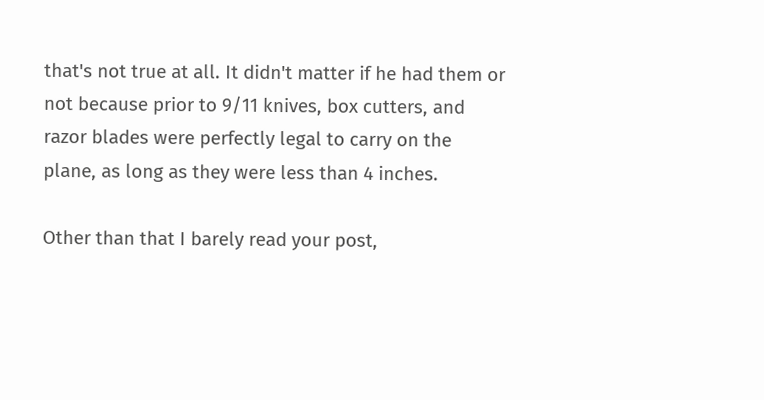that's not true at all. It didn't matter if he had them or not because prior to 9/11 knives, box cutters, and razor blades were perfectly legal to carry on the plane, as long as they were less than 4 inches.

Other than that I barely read your post,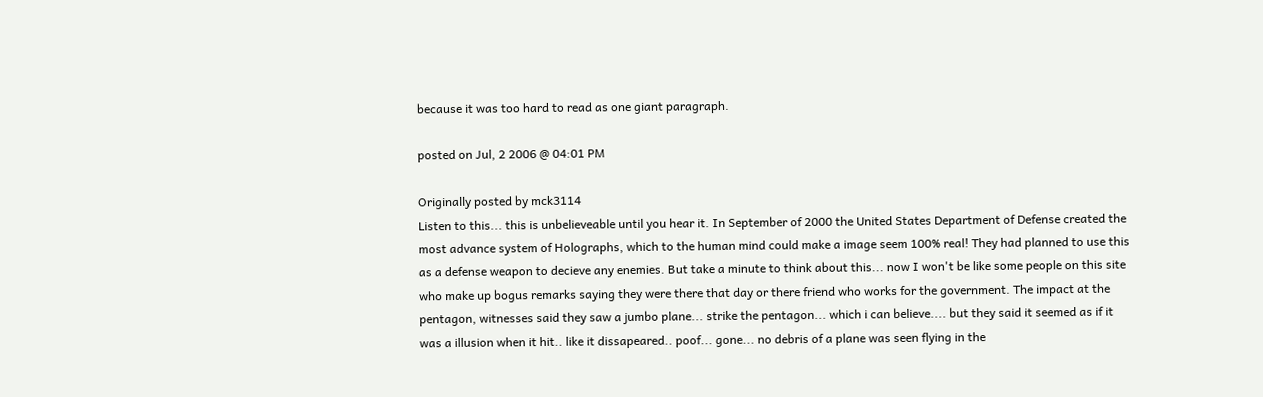because it was too hard to read as one giant paragraph.

posted on Jul, 2 2006 @ 04:01 PM

Originally posted by mck3114
Listen to this... this is unbelieveable until you hear it. In September of 2000 the United States Department of Defense created the most advance system of Holographs, which to the human mind could make a image seem 100% real! They had planned to use this as a defense weapon to decieve any enemies. But take a minute to think about this... now I won't be like some people on this site who make up bogus remarks saying they were there that day or there friend who works for the government. The impact at the pentagon, witnesses said they saw a jumbo plane... strike the pentagon... which i can believe.... but they said it seemed as if it was a illusion when it hit.. like it dissapeared.. poof... gone... no debris of a plane was seen flying in the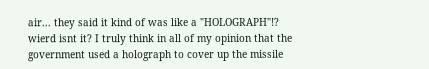air... they said it kind of was like a "HOLOGRAPH"!? wierd isnt it? I truly think in all of my opinion that the government used a holograph to cover up the missile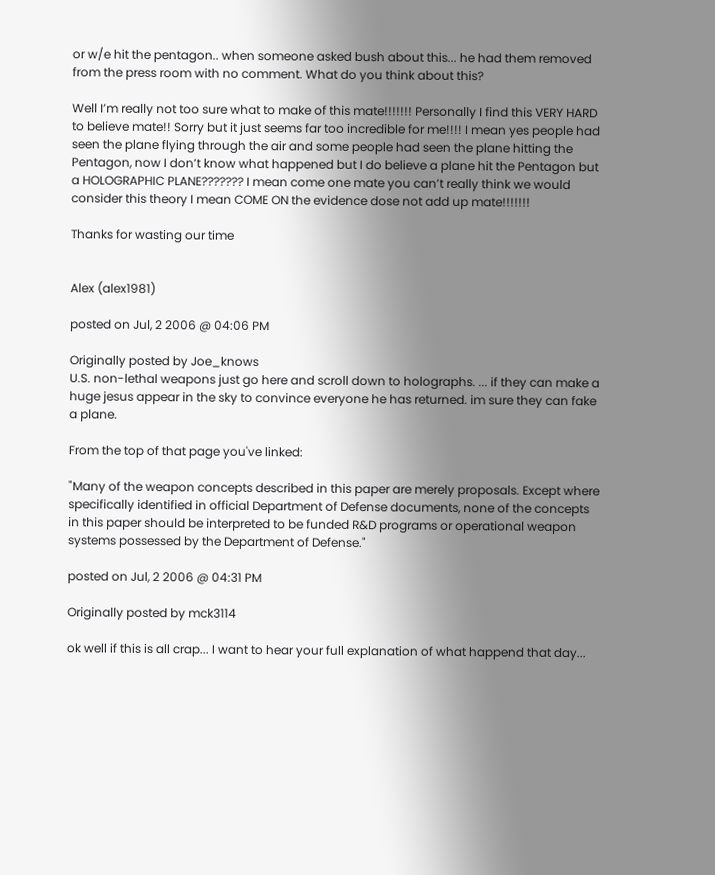or w/e hit the pentagon.. when someone asked bush about this... he had them removed from the press room with no comment. What do you think about this?

Well I’m really not too sure what to make of this mate!!!!!!! Personally I find this VERY HARD to believe mate!! Sorry but it just seems far too incredible for me!!!! I mean yes people had seen the plane flying through the air and some people had seen the plane hitting the Pentagon, now I don’t know what happened but I do believe a plane hit the Pentagon but a HOLOGRAPHIC PLANE??????? I mean come one mate you can’t really think we would consider this theory I mean COME ON the evidence dose not add up mate!!!!!!!

Thanks for wasting our time


Alex (alex1981)

posted on Jul, 2 2006 @ 04:06 PM

Originally posted by Joe_knows
U.S. non-lethal weapons just go here and scroll down to holographs. ... if they can make a huge jesus appear in the sky to convince everyone he has returned. im sure they can fake a plane.

From the top of that page you've linked:

"Many of the weapon concepts described in this paper are merely proposals. Except where specifically identified in official Department of Defense documents, none of the concepts in this paper should be interpreted to be funded R&D programs or operational weapon systems possessed by the Department of Defense."

posted on Jul, 2 2006 @ 04:31 PM

Originally posted by mck3114

ok well if this is all crap... I want to hear your full explanation of what happend that day...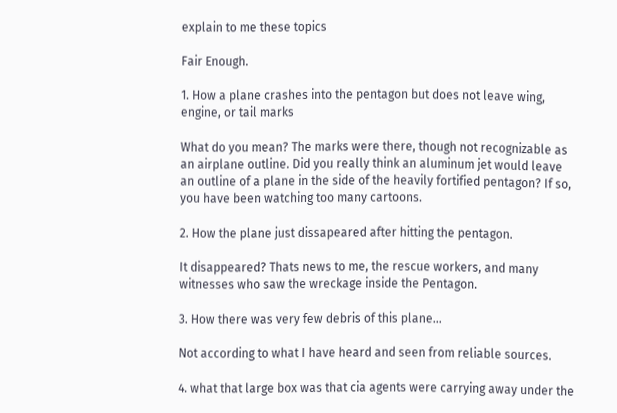explain to me these topics

Fair Enough.

1. How a plane crashes into the pentagon but does not leave wing, engine, or tail marks

What do you mean? The marks were there, though not recognizable as an airplane outline. Did you really think an aluminum jet would leave an outline of a plane in the side of the heavily fortified pentagon? If so, you have been watching too many cartoons.

2. How the plane just dissapeared after hitting the pentagon.

It disappeared? Thats news to me, the rescue workers, and many witnesses who saw the wreckage inside the Pentagon.

3. How there was very few debris of this plane...

Not according to what I have heard and seen from reliable sources.

4. what that large box was that cia agents were carrying away under the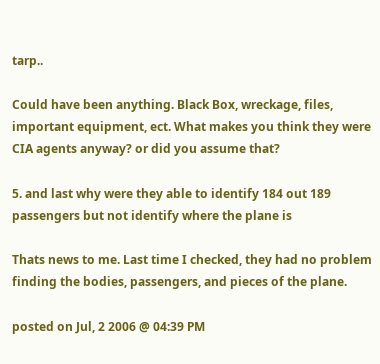tarp..

Could have been anything. Black Box, wreckage, files, important equipment, ect. What makes you think they were CIA agents anyway? or did you assume that?

5. and last why were they able to identify 184 out 189 passengers but not identify where the plane is

Thats news to me. Last time I checked, they had no problem finding the bodies, passengers, and pieces of the plane.

posted on Jul, 2 2006 @ 04:39 PM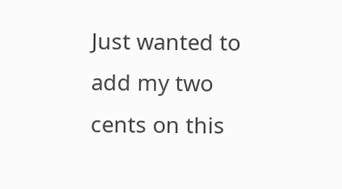Just wanted to add my two cents on this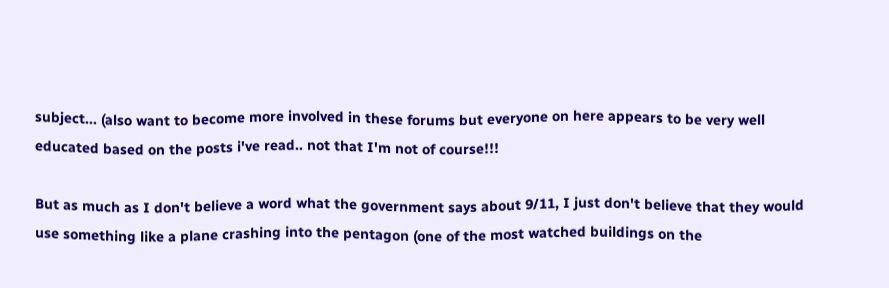subject... (also want to become more involved in these forums but everyone on here appears to be very well educated based on the posts i've read.. not that I'm not of course!!!

But as much as I don't believe a word what the government says about 9/11, I just don't believe that they would use something like a plane crashing into the pentagon (one of the most watched buildings on the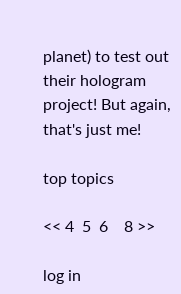planet) to test out their hologram project! But again, that's just me!

top topics

<< 4  5  6    8 >>

log in